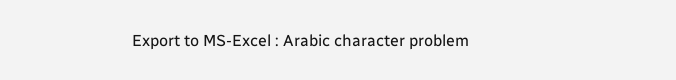Export to MS-Excel : Arabic character problem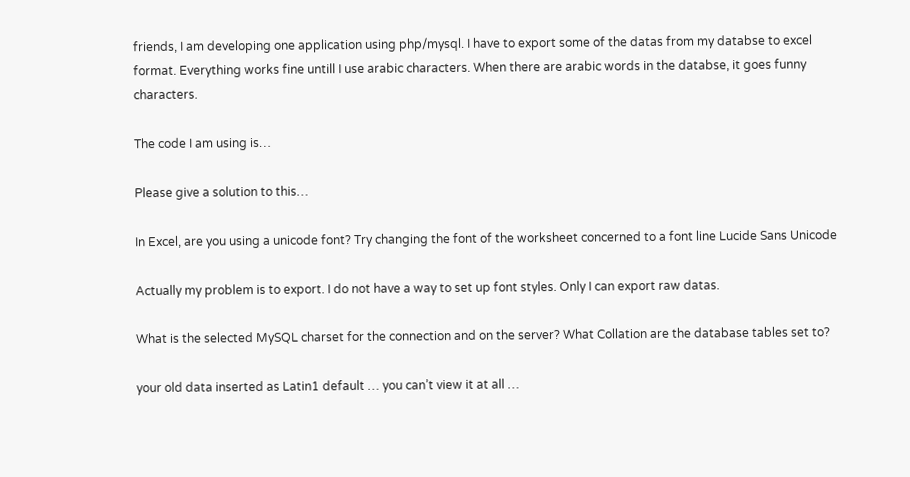friends, I am developing one application using php/mysql. I have to export some of the datas from my databse to excel format. Everything works fine untill I use arabic characters. When there are arabic words in the databse, it goes funny characters.

The code I am using is…

Please give a solution to this…

In Excel, are you using a unicode font? Try changing the font of the worksheet concerned to a font line Lucide Sans Unicode

Actually my problem is to export. I do not have a way to set up font styles. Only I can export raw datas.

What is the selected MySQL charset for the connection and on the server? What Collation are the database tables set to?

your old data inserted as Latin1 default … you can’t view it at all …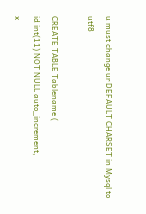u must change ur DEFAULT CHARSET in Mysql to utf8

CREATE TABLE Tablename (
id int(11) NOT NULL auto_increment,
x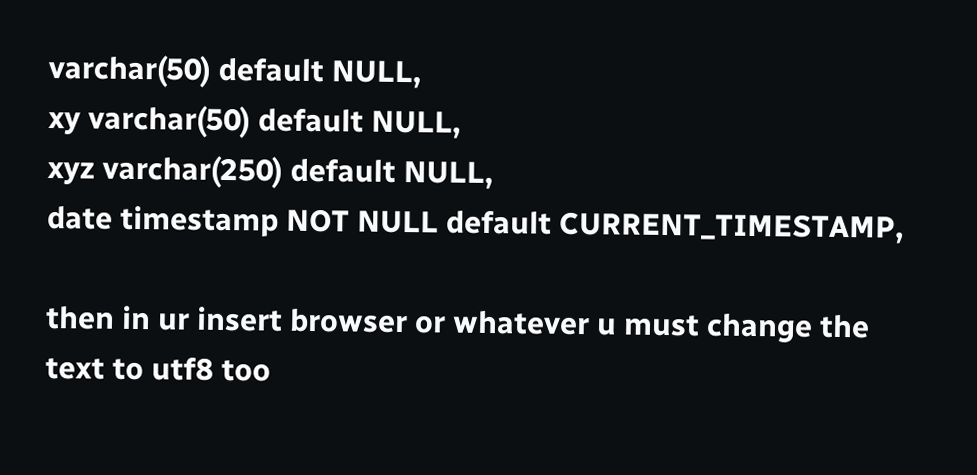varchar(50) default NULL,
xy varchar(50) default NULL,
xyz varchar(250) default NULL,
date timestamp NOT NULL default CURRENT_TIMESTAMP,

then in ur insert browser or whatever u must change the text to utf8 too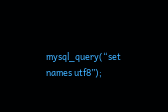mysql_query(“set names utf8”);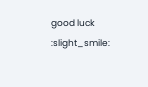good luck :slight_smile: